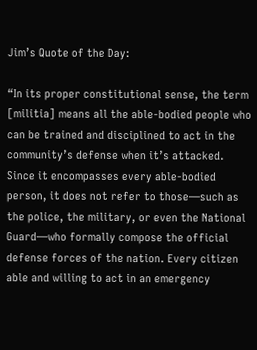Jim’s Quote of the Day:

“In its proper constitutional sense, the term [militia] means all the able-bodied people who can be trained and disciplined to act in the community’s defense when it’s attacked. Since it encompasses every able-bodied person, it does not refer to those—such as the police, the military, or even the National Guard—who formally compose the official defense forces of the nation. Every citizen able and willing to act in an emergency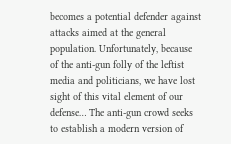becomes a potential defender against attacks aimed at the general population. Unfortunately, because of the anti-gun folly of the leftist media and politicians, we have lost sight of this vital element of our defense… The anti-gun crowd seeks to establish a modern version of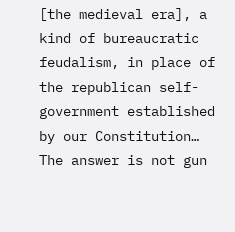[the medieval era], a kind of bureaucratic feudalism, in place of the republican self-government established by our Constitution… The answer is not gun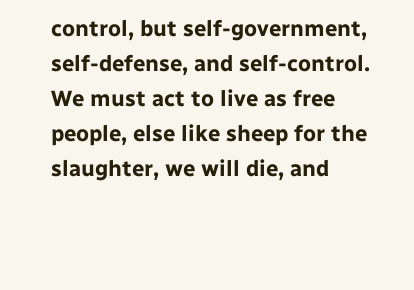control, but self-government, self-defense, and self-control. We must act to live as free people, else like sheep for the slaughter, we will die, and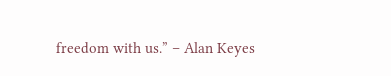freedom with us.” – Alan Keyes